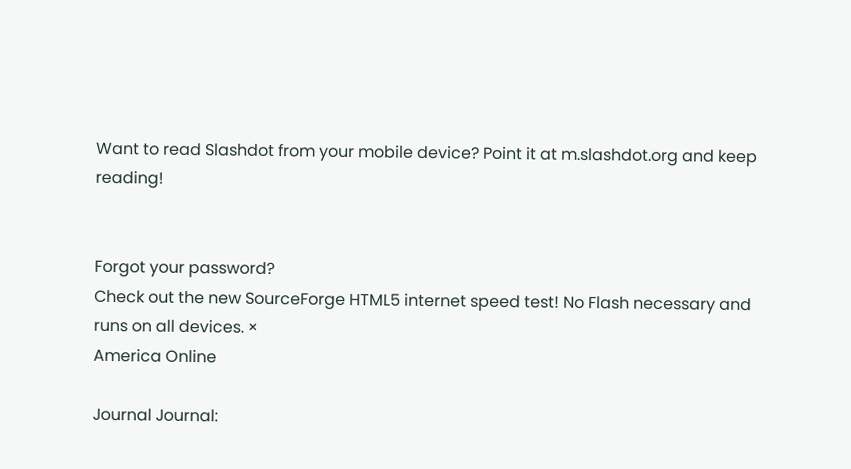Want to read Slashdot from your mobile device? Point it at m.slashdot.org and keep reading!


Forgot your password?
Check out the new SourceForge HTML5 internet speed test! No Flash necessary and runs on all devices. ×
America Online

Journal Journal: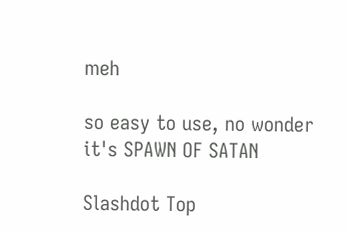meh

so easy to use, no wonder it's SPAWN OF SATAN

Slashdot Top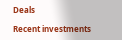Deals

Recent investments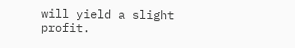will yield a slight profit.